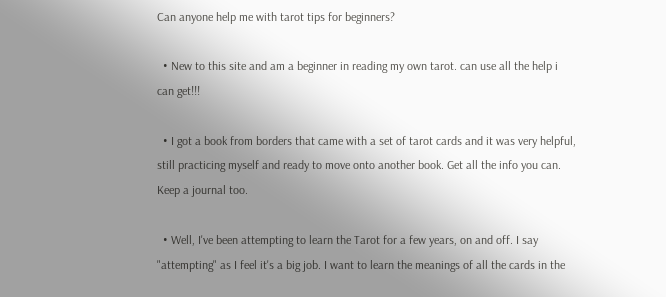Can anyone help me with tarot tips for beginners?

  • New to this site and am a beginner in reading my own tarot. can use all the help i can get!!!

  • I got a book from borders that came with a set of tarot cards and it was very helpful, still practicing myself and ready to move onto another book. Get all the info you can. Keep a journal too.

  • Well, I've been attempting to learn the Tarot for a few years, on and off. I say "attempting" as I feel it's a big job. I want to learn the meanings of all the cards in the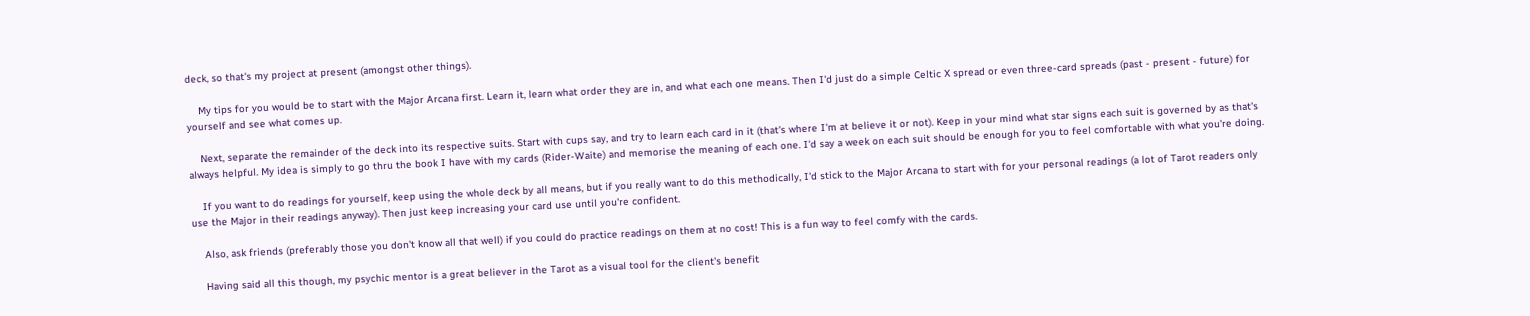deck, so that's my project at present (amongst other things).

    My tips for you would be to start with the Major Arcana first. Learn it, learn what order they are in, and what each one means. Then I'd just do a simple Celtic X spread or even three-card spreads (past - present - future) for yourself and see what comes up.

    Next, separate the remainder of the deck into its respective suits. Start with cups say, and try to learn each card in it (that's where I'm at believe it or not). Keep in your mind what star signs each suit is governed by as that's always helpful. My idea is simply to go thru the book I have with my cards (Rider-Waite) and memorise the meaning of each one. I'd say a week on each suit should be enough for you to feel comfortable with what you're doing.

    If you want to do readings for yourself, keep using the whole deck by all means, but if you really want to do this methodically, I'd stick to the Major Arcana to start with for your personal readings (a lot of Tarot readers only use the Major in their readings anyway). Then just keep increasing your card use until you're confident.

    Also, ask friends (preferably those you don't know all that well) if you could do practice readings on them at no cost! This is a fun way to feel comfy with the cards.

    Having said all this though, my psychic mentor is a great believer in the Tarot as a visual tool for the client's benefit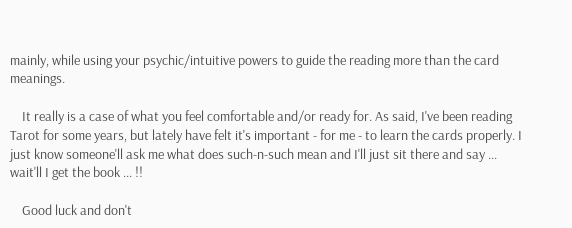mainly, while using your psychic/intuitive powers to guide the reading more than the card meanings.

    It really is a case of what you feel comfortable and/or ready for. As said, I've been reading Tarot for some years, but lately have felt it's important - for me - to learn the cards properly. I just know someone'll ask me what does such-n-such mean and I'll just sit there and say ... wait'll I get the book ... !!

    Good luck and don't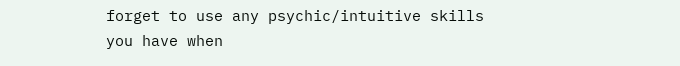forget to use any psychic/intuitive skills you have when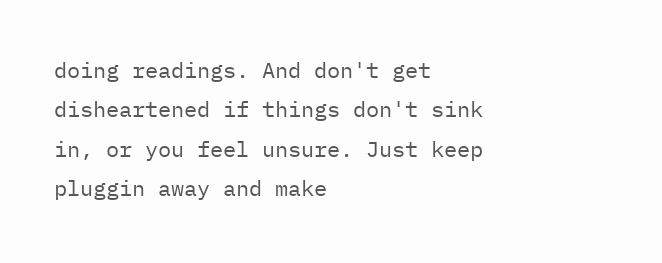doing readings. And don't get disheartened if things don't sink in, or you feel unsure. Just keep pluggin away and make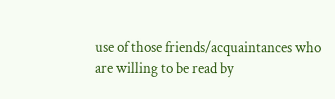use of those friends/acquaintances who are willing to be read by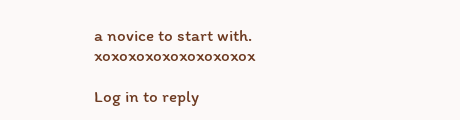a novice to start with. xoxoxoxoxoxoxoxoxox

Log in to reply